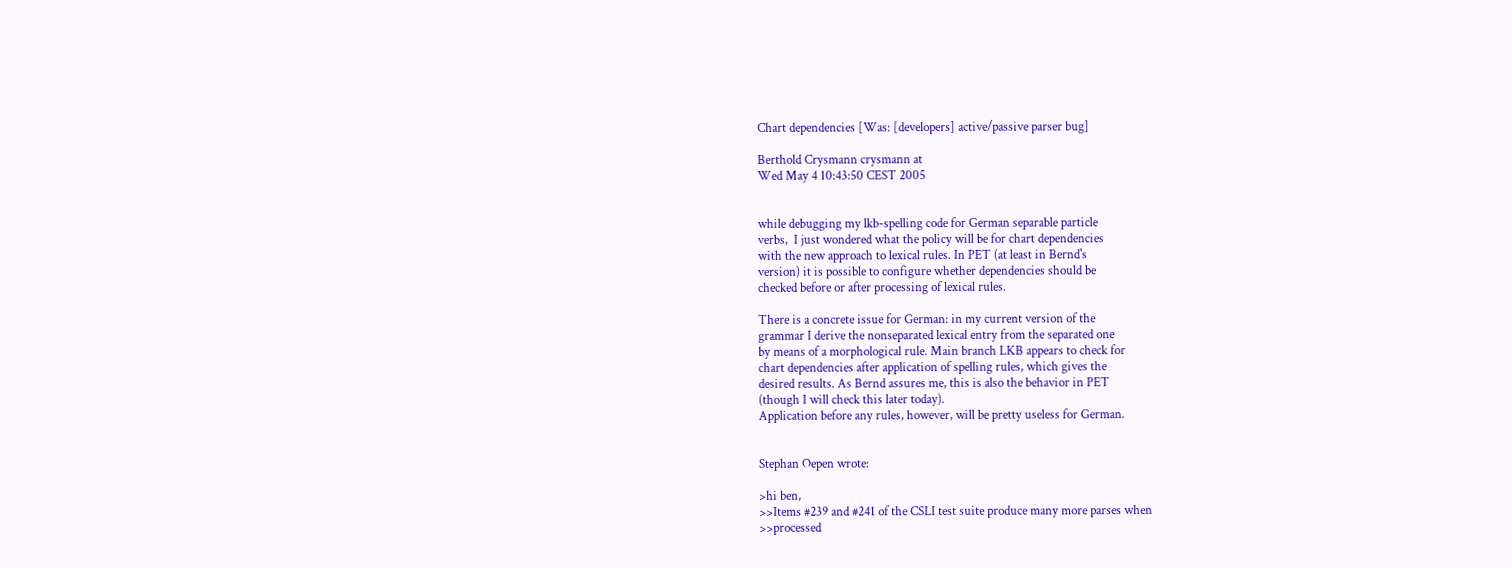Chart dependencies [Was: [developers] active/passive parser bug]

Berthold Crysmann crysmann at
Wed May 4 10:43:50 CEST 2005


while debugging my lkb-spelling code for German separable particle
verbs,  I just wondered what the policy will be for chart dependencies
with the new approach to lexical rules. In PET (at least in Bernd's
version) it is possible to configure whether dependencies should be
checked before or after processing of lexical rules.

There is a concrete issue for German: in my current version of the
grammar I derive the nonseparated lexical entry from the separated one
by means of a morphological rule. Main branch LKB appears to check for
chart dependencies after application of spelling rules, which gives the
desired results. As Bernd assures me, this is also the behavior in PET
(though I will check this later today).
Application before any rules, however, will be pretty useless for German.


Stephan Oepen wrote:

>hi ben,
>>Items #239 and #241 of the CSLI test suite produce many more parses when
>>processed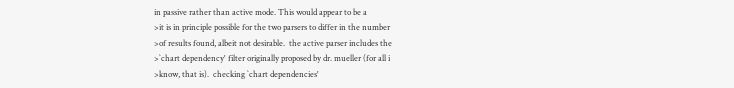in passive rather than active mode. This would appear to be a
>it is in principle possible for the two parsers to differ in the number
>of results found, albeit not desirable.  the active parser includes the
>`chart dependency' filter originally proposed by dr. mueller (for all i
>know, that is).  checking `chart dependencies'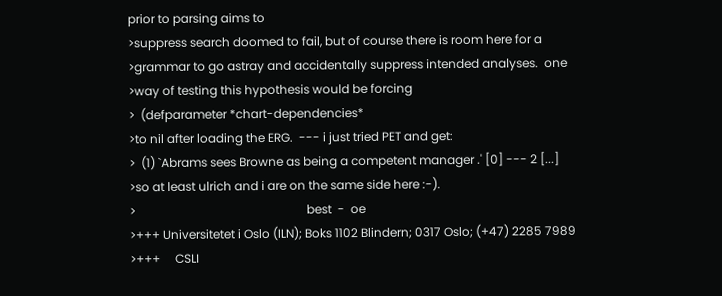prior to parsing aims to
>suppress search doomed to fail, but of course there is room here for a
>grammar to go astray and accidentally suppress intended analyses.  one
>way of testing this hypothesis would be forcing
>  (defparameter *chart-dependencies*
>to nil after loading the ERG.  --- i just tried PET and get:
>  (1) `Abrams sees Browne as being a competent manager .' [0] --- 2 [...]
>so at least ulrich and i are on the same side here :-).
>                                                         best  -  oe
>+++ Universitetet i Oslo (ILN); Boks 1102 Blindern; 0317 Oslo; (+47) 2285 7989
>+++     CSLI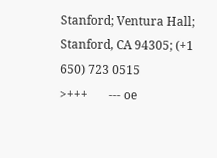Stanford; Ventura Hall; Stanford, CA 94305; (+1 650) 723 0515
>+++       --- oe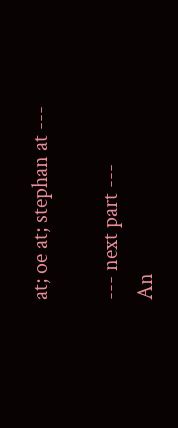at; oe at; stephan at ---

--- next part ---
An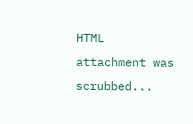HTML attachment was scrubbed...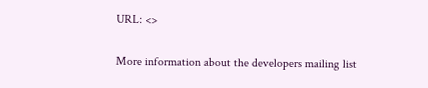URL: <>

More information about the developers mailing list